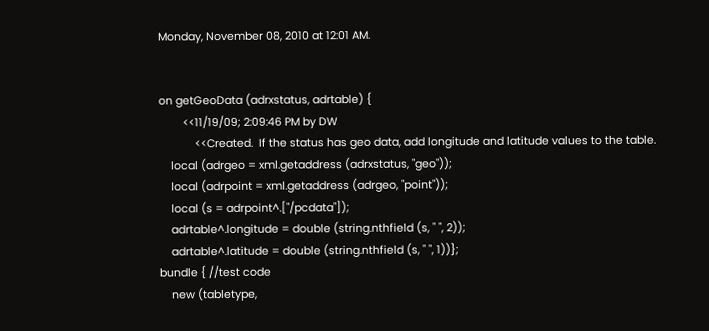Monday, November 08, 2010 at 12:01 AM.


on getGeoData (adrxstatus, adrtable) {
        <<11/19/09; 2:09:46 PM by DW
            <<Created.  If the status has geo data, add longitude and latitude values to the table.
    local (adrgeo = xml.getaddress (adrxstatus, "geo"));
    local (adrpoint = xml.getaddress (adrgeo, "point"));
    local (s = adrpoint^.["/pcdata"]);
    adrtable^.longitude = double (string.nthfield (s, " ", 2));
    adrtable^.latitude = double (string.nthfield (s, " ", 1))};
bundle { //test code
    new (tabletype,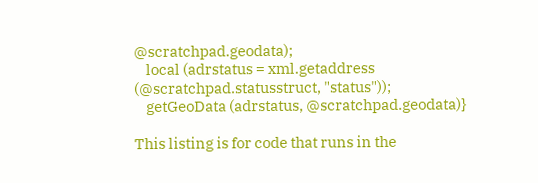@scratchpad.geodata);
    local (adrstatus = xml.getaddress (@scratchpad.statusstruct, "status"));
    getGeoData (adrstatus, @scratchpad.geodata)}

This listing is for code that runs in the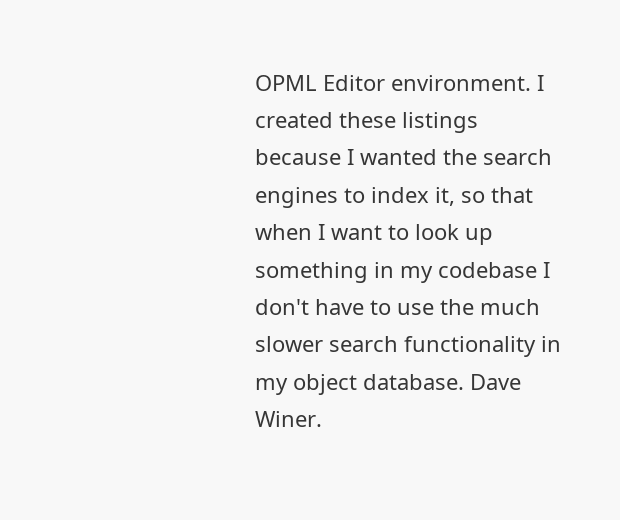OPML Editor environment. I created these listings because I wanted the search engines to index it, so that when I want to look up something in my codebase I don't have to use the much slower search functionality in my object database. Dave Winer.